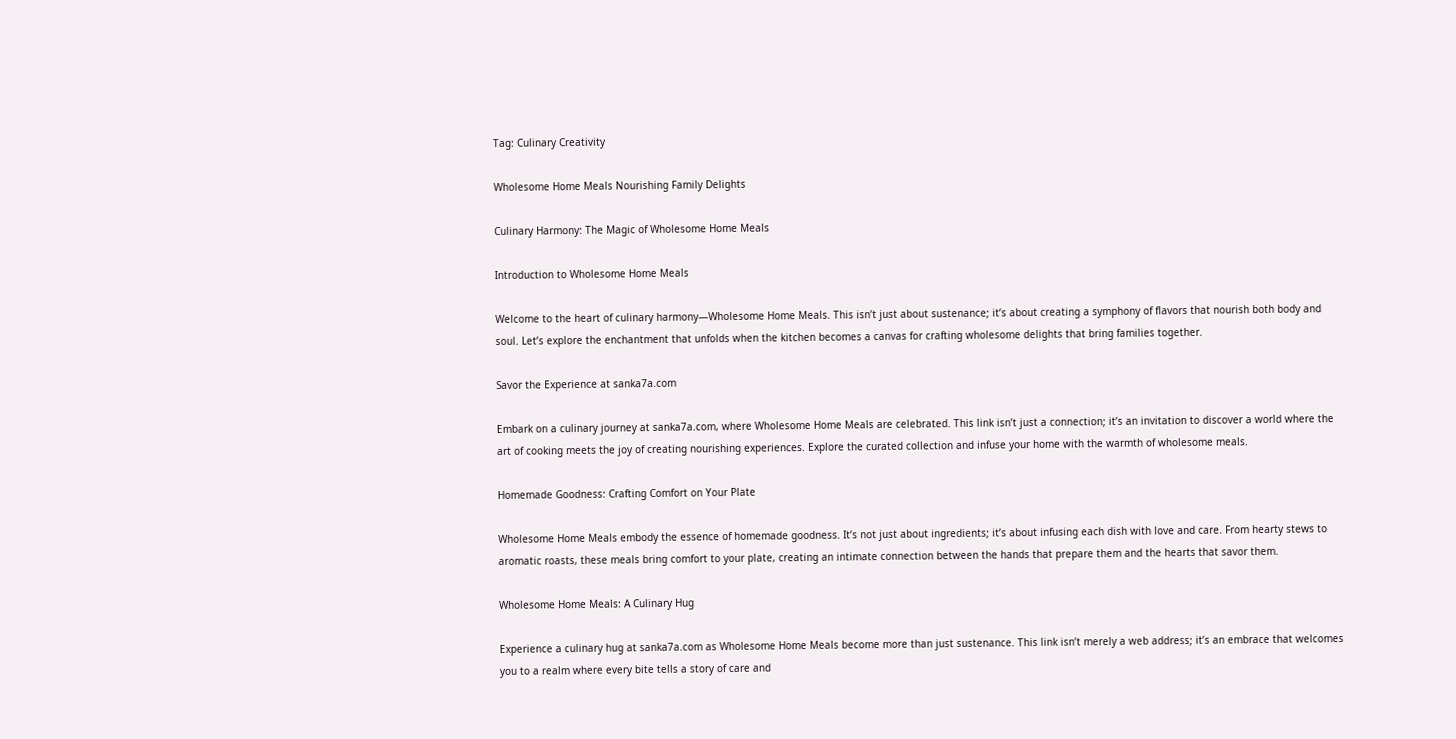Tag: Culinary Creativity

Wholesome Home Meals Nourishing Family Delights

Culinary Harmony: The Magic of Wholesome Home Meals

Introduction to Wholesome Home Meals

Welcome to the heart of culinary harmony—Wholesome Home Meals. This isn’t just about sustenance; it’s about creating a symphony of flavors that nourish both body and soul. Let’s explore the enchantment that unfolds when the kitchen becomes a canvas for crafting wholesome delights that bring families together.

Savor the Experience at sanka7a.com

Embark on a culinary journey at sanka7a.com, where Wholesome Home Meals are celebrated. This link isn’t just a connection; it’s an invitation to discover a world where the art of cooking meets the joy of creating nourishing experiences. Explore the curated collection and infuse your home with the warmth of wholesome meals.

Homemade Goodness: Crafting Comfort on Your Plate

Wholesome Home Meals embody the essence of homemade goodness. It’s not just about ingredients; it’s about infusing each dish with love and care. From hearty stews to aromatic roasts, these meals bring comfort to your plate, creating an intimate connection between the hands that prepare them and the hearts that savor them.

Wholesome Home Meals: A Culinary Hug

Experience a culinary hug at sanka7a.com as Wholesome Home Meals become more than just sustenance. This link isn’t merely a web address; it’s an embrace that welcomes you to a realm where every bite tells a story of care and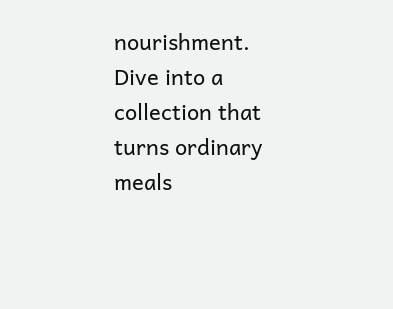nourishment. Dive into a collection that turns ordinary meals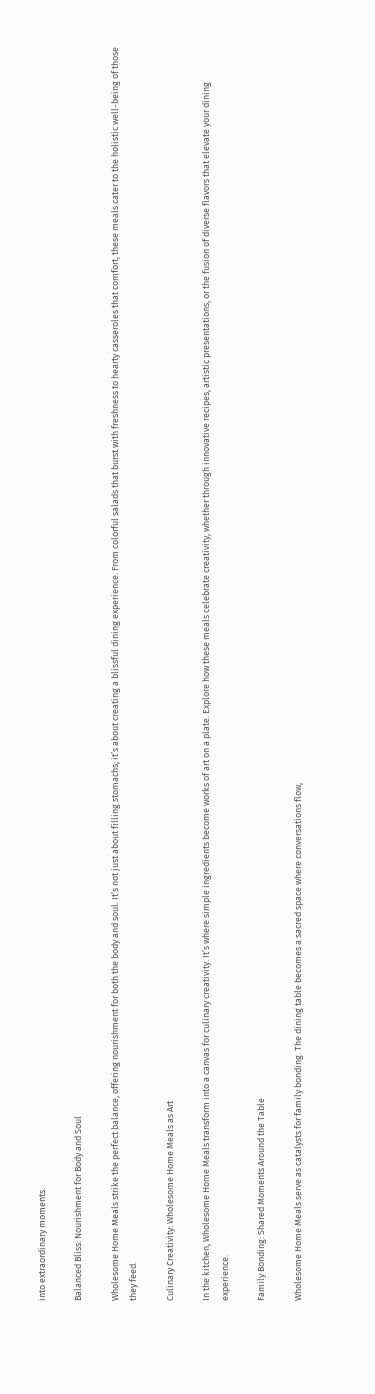into extraordinary moments.

Balanced Bliss: Nourishment for Body and Soul

Wholesome Home Meals strike the perfect balance, offering nourishment for both the body and soul. It’s not just about filling stomachs; it’s about creating a blissful dining experience. From colorful salads that burst with freshness to hearty casseroles that comfort, these meals cater to the holistic well-being of those they feed.

Culinary Creativity: Wholesome Home Meals as Art

In the kitchen, Wholesome Home Meals transform into a canvas for culinary creativity. It’s where simple ingredients become works of art on a plate. Explore how these meals celebrate creativity, whether through innovative recipes, artistic presentations, or the fusion of diverse flavors that elevate your dining experience.

Family Bonding: Shared Moments Around the Table

Wholesome Home Meals serve as catalysts for family bonding. The dining table becomes a sacred space where conversations flow,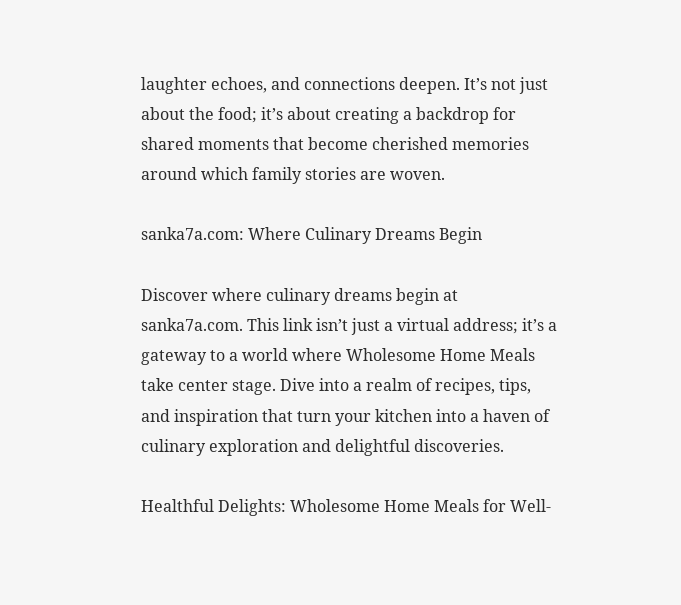laughter echoes, and connections deepen. It’s not just about the food; it’s about creating a backdrop for shared moments that become cherished memories around which family stories are woven.

sanka7a.com: Where Culinary Dreams Begin

Discover where culinary dreams begin at sanka7a.com. This link isn’t just a virtual address; it’s a gateway to a world where Wholesome Home Meals take center stage. Dive into a realm of recipes, tips, and inspiration that turn your kitchen into a haven of culinary exploration and delightful discoveries.

Healthful Delights: Wholesome Home Meals for Well-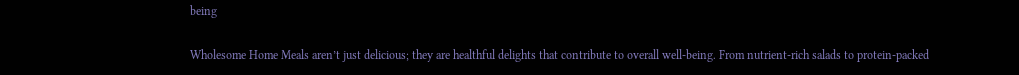being

Wholesome Home Meals aren’t just delicious; they are healthful delights that contribute to overall well-being. From nutrient-rich salads to protein-packed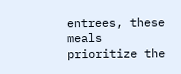entrees, these meals prioritize the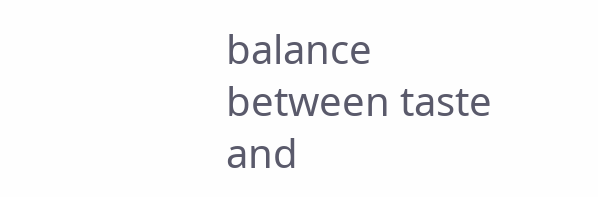balance between taste and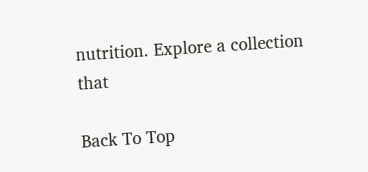nutrition. Explore a collection that

Back To Top